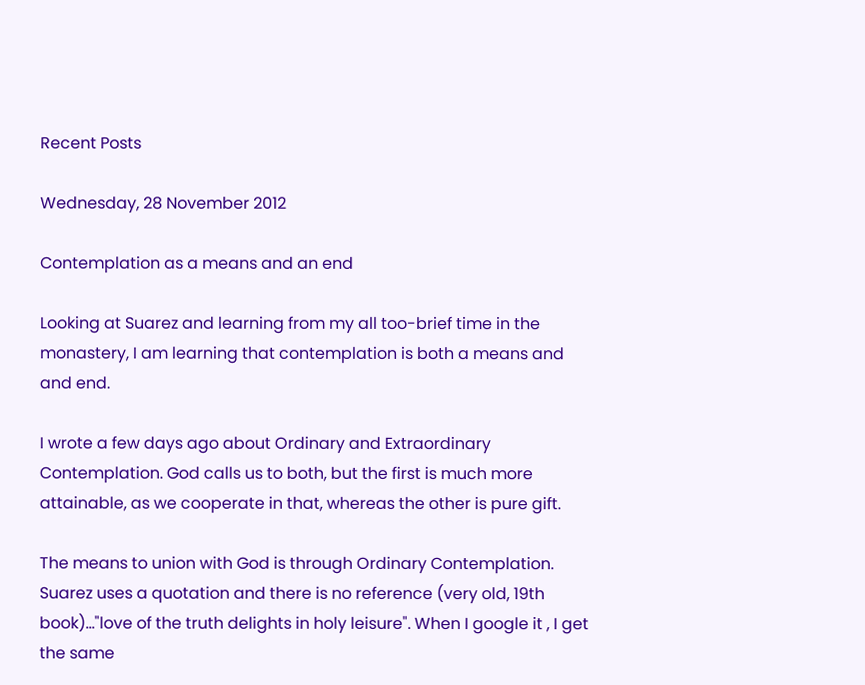Recent Posts

Wednesday, 28 November 2012

Contemplation as a means and an end

Looking at Suarez and learning from my all too-brief time in the monastery, I am learning that contemplation is both a means and and end.

I wrote a few days ago about Ordinary and Extraordinary Contemplation. God calls us to both, but the first is much more attainable, as we cooperate in that, whereas the other is pure gift.

The means to union with God is through Ordinary Contemplation. Suarez uses a quotation and there is no reference (very old, 19th book)..."love of the truth delights in holy leisure". When I google it , I get the same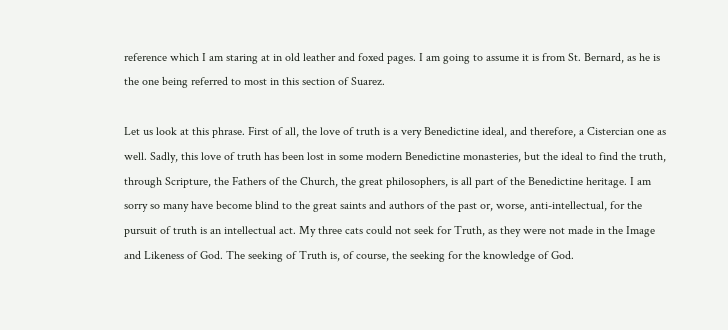reference which I am staring at in old leather and foxed pages. I am going to assume it is from St. Bernard, as he is the one being referred to most in this section of Suarez.

Let us look at this phrase. First of all, the love of truth is a very Benedictine ideal, and therefore, a Cistercian one as well. Sadly, this love of truth has been lost in some modern Benedictine monasteries, but the ideal to find the truth, through Scripture, the Fathers of the Church, the great philosophers, is all part of the Benedictine heritage. I am sorry so many have become blind to the great saints and authors of the past or, worse, anti-intellectual, for the pursuit of truth is an intellectual act. My three cats could not seek for Truth, as they were not made in the Image and Likeness of God. The seeking of Truth is, of course, the seeking for the knowledge of God.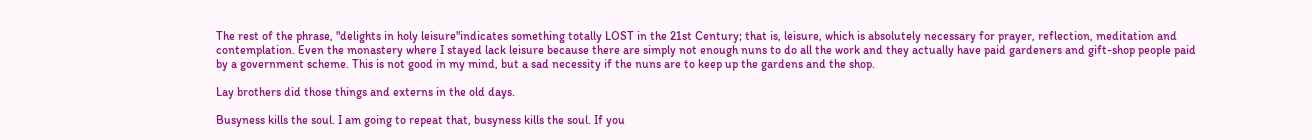The rest of the phrase, "delights in holy leisure"indicates something totally LOST in the 21st Century; that is, leisure, which is absolutely necessary for prayer, reflection, meditation and contemplation. Even the monastery where I stayed lack leisure because there are simply not enough nuns to do all the work and they actually have paid gardeners and gift-shop people paid by a government scheme. This is not good in my mind, but a sad necessity if the nuns are to keep up the gardens and the shop.

Lay brothers did those things and externs in the old days.

Busyness kills the soul. I am going to repeat that, busyness kills the soul. If you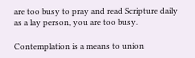are too busy to pray and read Scripture daily as a lay person, you are too busy.

Contemplation is a means to union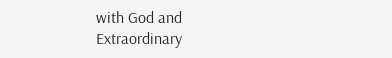with God and Extraordinary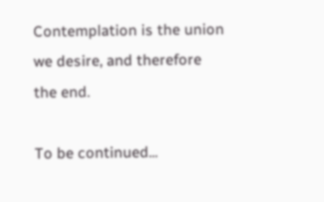Contemplation is the union we desire, and therefore the end.

To be continued...